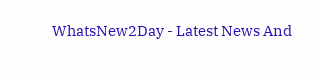WhatsNew2Day - Latest News And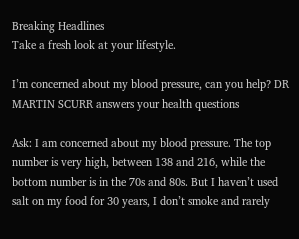Breaking Headlines
Take a fresh look at your lifestyle.

I’m concerned about my blood pressure, can you help? DR MARTIN SCURR answers your health questions

Ask: I am concerned about my blood pressure. The top number is very high, between 138 and 216, while the bottom number is in the 70s and 80s. But I haven’t used salt on my food for 30 years, I don’t smoke and rarely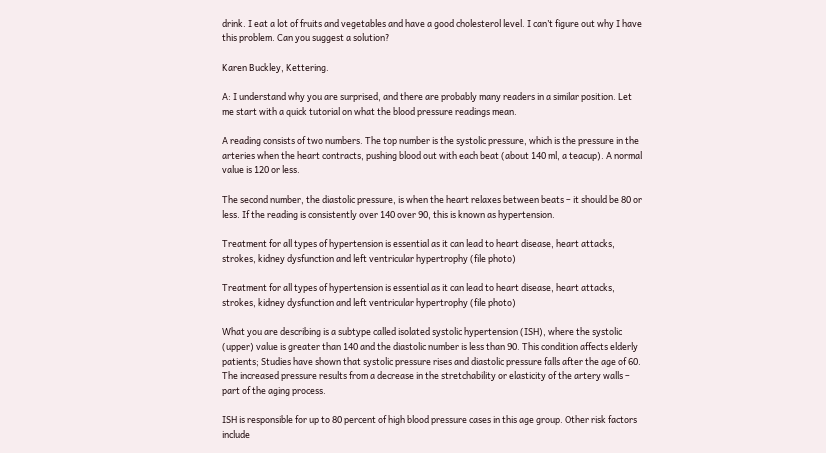drink. I eat a lot of fruits and vegetables and have a good cholesterol level. I can’t figure out why I have this problem. Can you suggest a solution?

Karen Buckley, Kettering.

A: I understand why you are surprised, and there are probably many readers in a similar position. Let me start with a quick tutorial on what the blood pressure readings mean.

A reading consists of two numbers. The top number is the systolic pressure, which is the pressure in the arteries when the heart contracts, pushing blood out with each beat (about 140 ml, a teacup). A normal value is 120 or less.

The second number, the diastolic pressure, is when the heart relaxes between beats – it should be 80 or less. If the reading is consistently over 140 over 90, this is known as hypertension.

Treatment for all types of hypertension is essential as it can lead to heart disease, heart attacks, strokes, kidney dysfunction and left ventricular hypertrophy (file photo)

Treatment for all types of hypertension is essential as it can lead to heart disease, heart attacks, strokes, kidney dysfunction and left ventricular hypertrophy (file photo)

What you are describing is a subtype called isolated systolic hypertension (ISH), where the systolic (upper) value is greater than 140 and the diastolic number is less than 90. This condition affects elderly patients; Studies have shown that systolic pressure rises and diastolic pressure falls after the age of 60. The increased pressure results from a decrease in the stretchability or elasticity of the artery walls – part of the aging process.

ISH is responsible for up to 80 percent of high blood pressure cases in this age group. Other risk factors include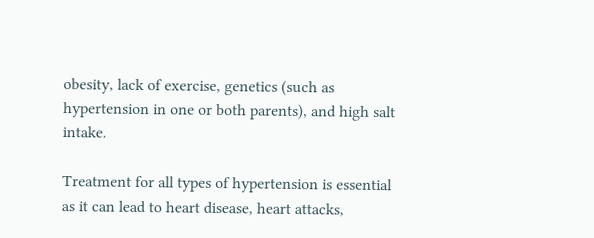obesity, lack of exercise, genetics (such as hypertension in one or both parents), and high salt intake.

Treatment for all types of hypertension is essential as it can lead to heart disease, heart attacks,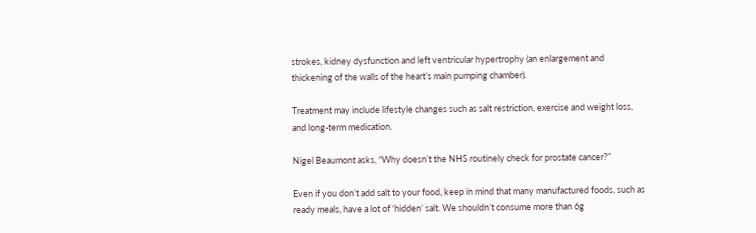strokes, kidney dysfunction and left ventricular hypertrophy (an enlargement and thickening of the walls of the heart’s main pumping chamber).

Treatment may include lifestyle changes such as salt restriction, exercise and weight loss, and long-term medication.

Nigel Beaumont asks, “Why doesn’t the NHS routinely check for prostate cancer?”

Even if you don’t add salt to your food, keep in mind that many manufactured foods, such as ready meals, have a lot of ‘hidden’ salt. We shouldn’t consume more than 6g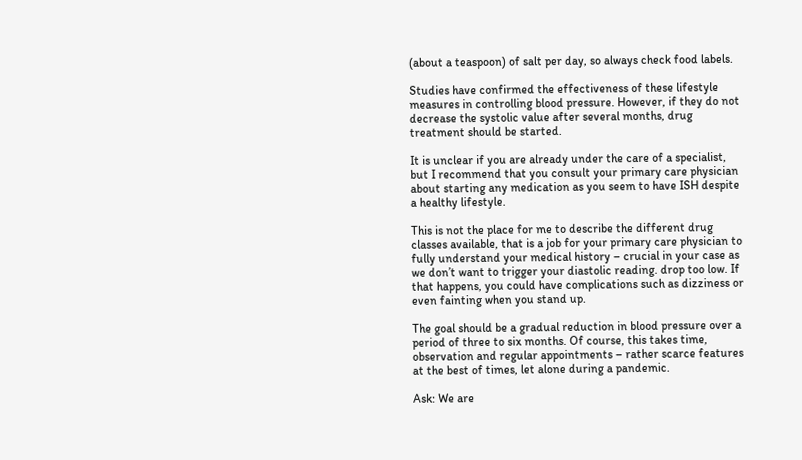(about a teaspoon) of salt per day, so always check food labels.

Studies have confirmed the effectiveness of these lifestyle measures in controlling blood pressure. However, if they do not decrease the systolic value after several months, drug treatment should be started.

It is unclear if you are already under the care of a specialist, but I recommend that you consult your primary care physician about starting any medication as you seem to have ISH despite a healthy lifestyle.

This is not the place for me to describe the different drug classes available, that is a job for your primary care physician to fully understand your medical history – crucial in your case as we don’t want to trigger your diastolic reading. drop too low. If that happens, you could have complications such as dizziness or even fainting when you stand up.

The goal should be a gradual reduction in blood pressure over a period of three to six months. Of course, this takes time, observation and regular appointments – rather scarce features at the best of times, let alone during a pandemic.

Ask: We are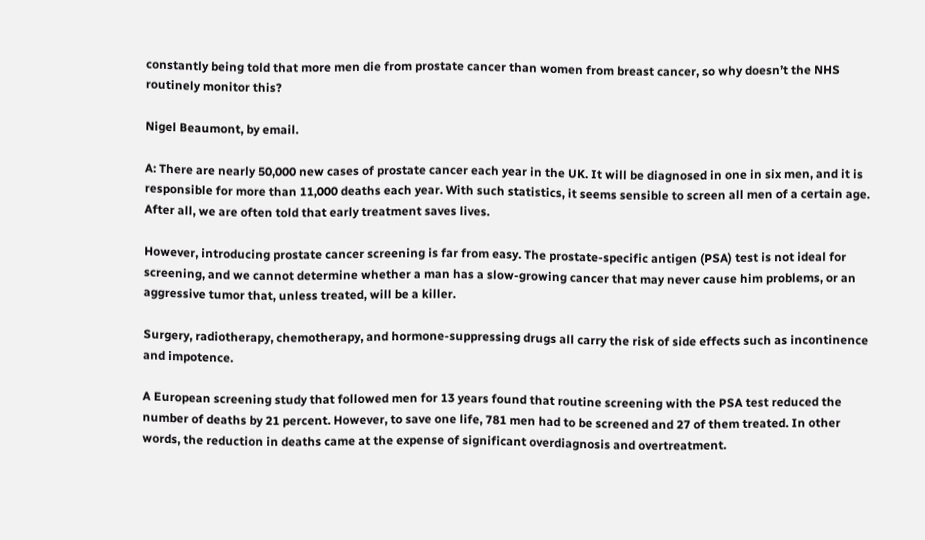constantly being told that more men die from prostate cancer than women from breast cancer, so why doesn’t the NHS routinely monitor this?

Nigel Beaumont, by email.

A: There are nearly 50,000 new cases of prostate cancer each year in the UK. It will be diagnosed in one in six men, and it is responsible for more than 11,000 deaths each year. With such statistics, it seems sensible to screen all men of a certain age. After all, we are often told that early treatment saves lives.

However, introducing prostate cancer screening is far from easy. The prostate-specific antigen (PSA) test is not ideal for screening, and we cannot determine whether a man has a slow-growing cancer that may never cause him problems, or an aggressive tumor that, unless treated, will be a killer.

Surgery, radiotherapy, chemotherapy, and hormone-suppressing drugs all carry the risk of side effects such as incontinence and impotence.

A European screening study that followed men for 13 years found that routine screening with the PSA test reduced the number of deaths by 21 percent. However, to save one life, 781 men had to be screened and 27 of them treated. In other words, the reduction in deaths came at the expense of significant overdiagnosis and overtreatment.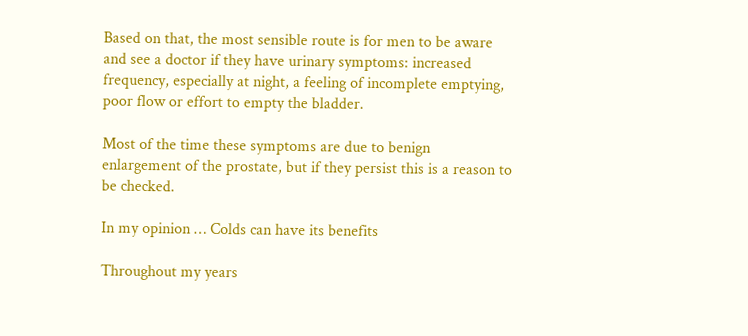Based on that, the most sensible route is for men to be aware and see a doctor if they have urinary symptoms: increased frequency, especially at night, a feeling of incomplete emptying, poor flow or effort to empty the bladder.

Most of the time these symptoms are due to benign enlargement of the prostate, but if they persist this is a reason to be checked.

In my opinion … Colds can have its benefits

Throughout my years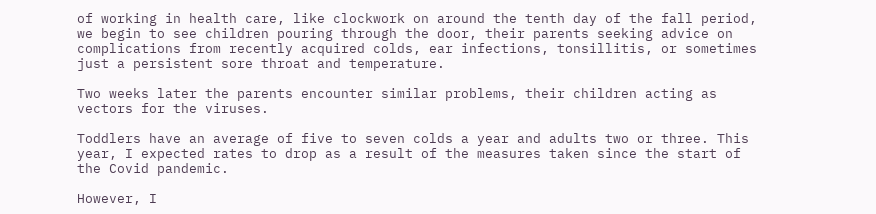of working in health care, like clockwork on around the tenth day of the fall period, we begin to see children pouring through the door, their parents seeking advice on complications from recently acquired colds, ear infections, tonsillitis, or sometimes just a persistent sore throat and temperature.

Two weeks later the parents encounter similar problems, their children acting as vectors for the viruses.

Toddlers have an average of five to seven colds a year and adults two or three. This year, I expected rates to drop as a result of the measures taken since the start of the Covid pandemic.

However, I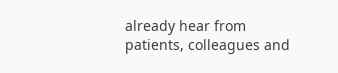already hear from patients, colleagues and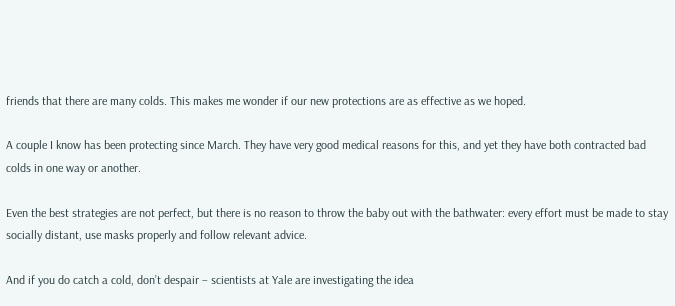friends that there are many colds. This makes me wonder if our new protections are as effective as we hoped.

A couple I know has been protecting since March. They have very good medical reasons for this, and yet they have both contracted bad colds in one way or another.

Even the best strategies are not perfect, but there is no reason to throw the baby out with the bathwater: every effort must be made to stay socially distant, use masks properly and follow relevant advice.

And if you do catch a cold, don’t despair – scientists at Yale are investigating the idea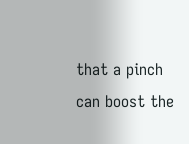that a pinch can boost the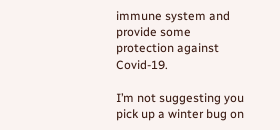immune system and provide some protection against Covid-19.

I’m not suggesting you pick up a winter bug on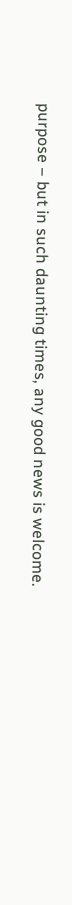purpose – but in such daunting times, any good news is welcome.